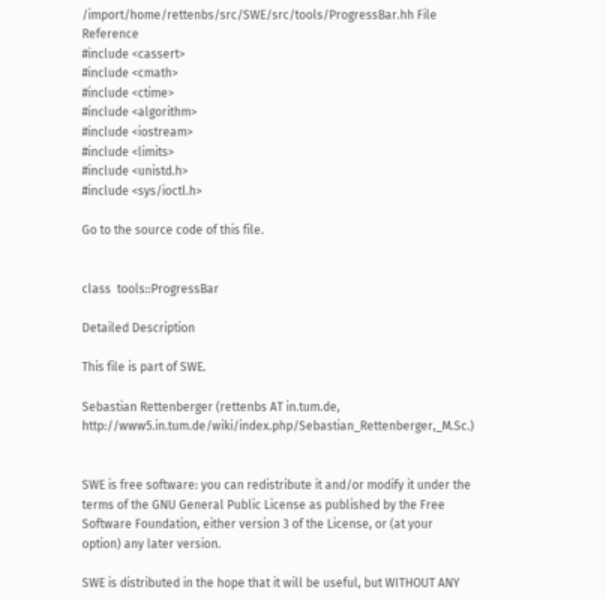/import/home/rettenbs/src/SWE/src/tools/ProgressBar.hh File Reference
#include <cassert>
#include <cmath>
#include <ctime>
#include <algorithm>
#include <iostream>
#include <limits>
#include <unistd.h>
#include <sys/ioctl.h>

Go to the source code of this file.


class  tools::ProgressBar

Detailed Description

This file is part of SWE.

Sebastian Rettenberger (rettenbs AT in.tum.de, http://www5.in.tum.de/wiki/index.php/Sebastian_Rettenberger,_M.Sc.)


SWE is free software: you can redistribute it and/or modify it under the terms of the GNU General Public License as published by the Free Software Foundation, either version 3 of the License, or (at your option) any later version.

SWE is distributed in the hope that it will be useful, but WITHOUT ANY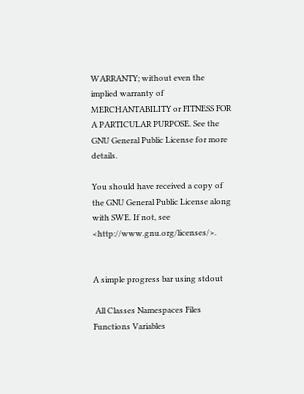WARRANTY; without even the implied warranty of MERCHANTABILITY or FITNESS FOR A PARTICULAR PURPOSE. See the GNU General Public License for more details.

You should have received a copy of the GNU General Public License along with SWE. If not, see <http://www.gnu.org/licenses/>.


A simple progress bar using stdout

 All Classes Namespaces Files Functions Variables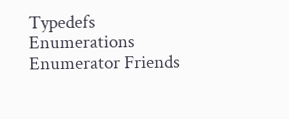Typedefs Enumerations Enumerator Friends